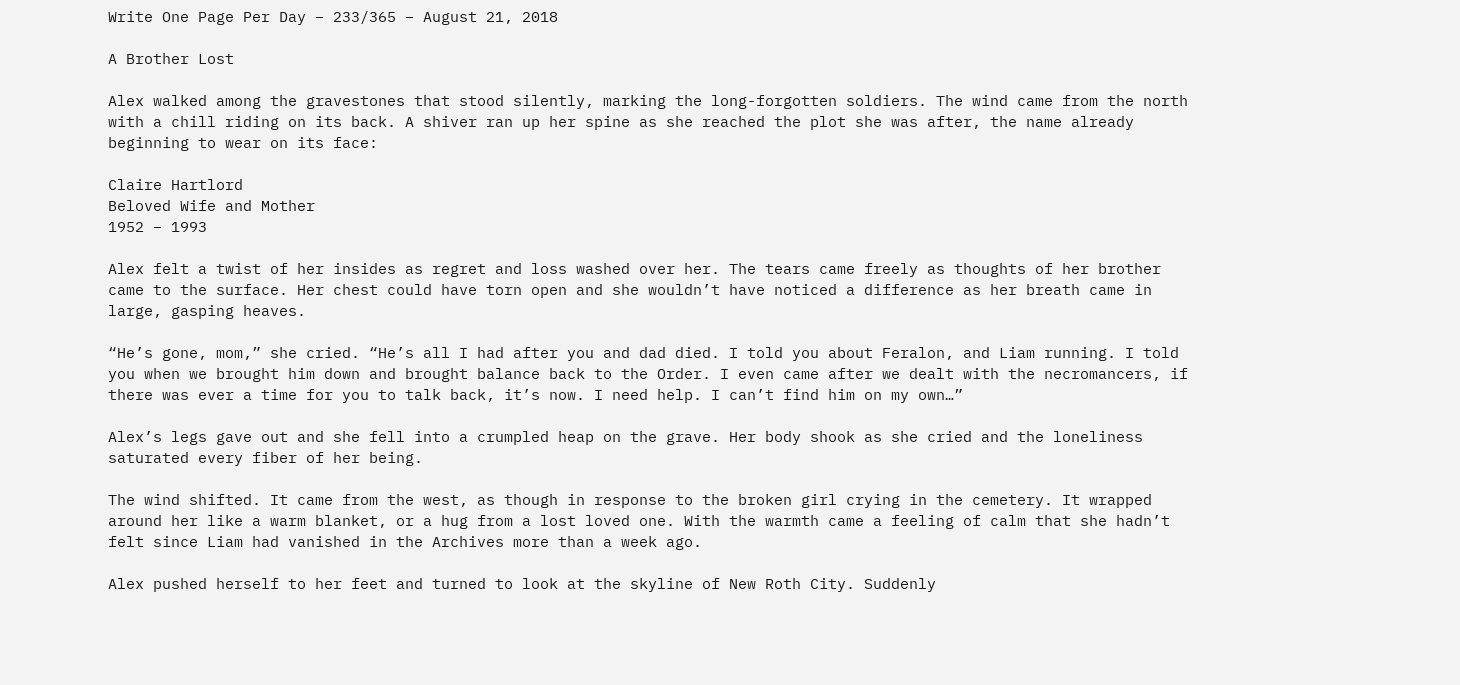Write One Page Per Day – 233/365 – August 21, 2018

A Brother Lost

Alex walked among the gravestones that stood silently, marking the long-forgotten soldiers. The wind came from the north with a chill riding on its back. A shiver ran up her spine as she reached the plot she was after, the name already beginning to wear on its face:

Claire Hartlord
Beloved Wife and Mother
1952 – 1993

Alex felt a twist of her insides as regret and loss washed over her. The tears came freely as thoughts of her brother came to the surface. Her chest could have torn open and she wouldn’t have noticed a difference as her breath came in large, gasping heaves.

“He’s gone, mom,” she cried. “He’s all I had after you and dad died. I told you about Feralon, and Liam running. I told you when we brought him down and brought balance back to the Order. I even came after we dealt with the necromancers, if there was ever a time for you to talk back, it’s now. I need help. I can’t find him on my own…”

Alex’s legs gave out and she fell into a crumpled heap on the grave. Her body shook as she cried and the loneliness saturated every fiber of her being.

The wind shifted. It came from the west, as though in response to the broken girl crying in the cemetery. It wrapped around her like a warm blanket, or a hug from a lost loved one. With the warmth came a feeling of calm that she hadn’t felt since Liam had vanished in the Archives more than a week ago.

Alex pushed herself to her feet and turned to look at the skyline of New Roth City. Suddenly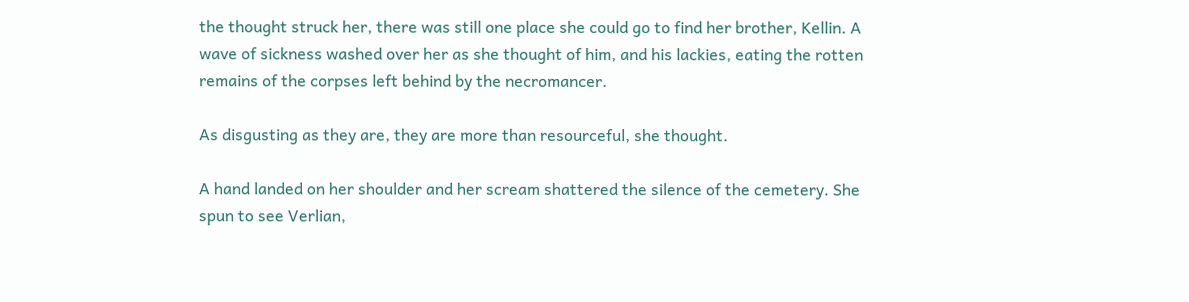the thought struck her, there was still one place she could go to find her brother, Kellin. A wave of sickness washed over her as she thought of him, and his lackies, eating the rotten remains of the corpses left behind by the necromancer.

As disgusting as they are, they are more than resourceful, she thought.

A hand landed on her shoulder and her scream shattered the silence of the cemetery. She spun to see Verlian,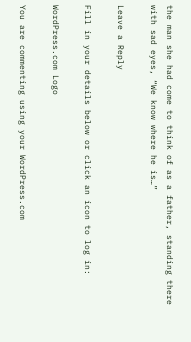the man she had come to think of as a father, standing there with sad eyes, “We know where he is…”

Leave a Reply

Fill in your details below or click an icon to log in:

WordPress.com Logo

You are commenting using your WordPress.com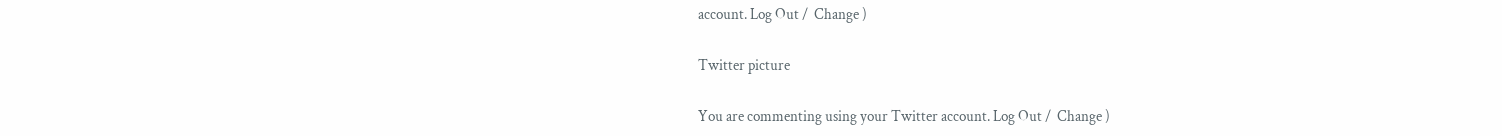account. Log Out /  Change )

Twitter picture

You are commenting using your Twitter account. Log Out /  Change )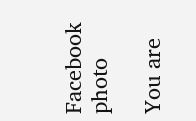Facebook photo

You are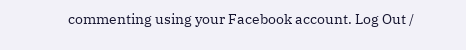commenting using your Facebook account. Log Out /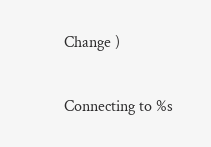Change )

Connecting to %s